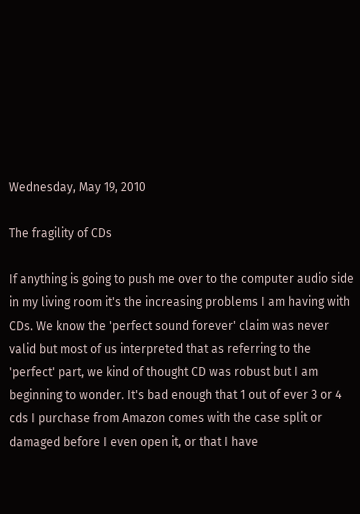Wednesday, May 19, 2010

The fragility of CDs

If anything is going to push me over to the computer audio side in my living room it's the increasing problems I am having with CDs. We know the 'perfect sound forever' claim was never valid but most of us interpreted that as referring to the 'perfect' part, we kind of thought CD was robust but I am beginning to wonder. It's bad enough that 1 out of ever 3 or 4 cds I purchase from Amazon comes with the case split or damaged before I even open it, or that I have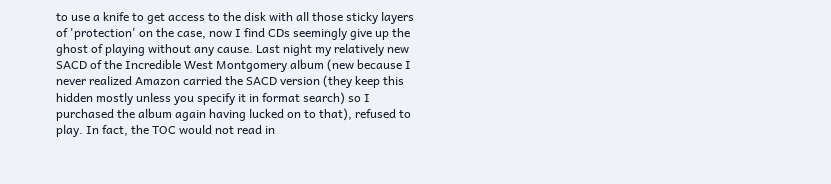to use a knife to get access to the disk with all those sticky layers of 'protection' on the case, now I find CDs seemingly give up the ghost of playing without any cause. Last night my relatively new SACD of the Incredible West Montgomery album (new because I never realized Amazon carried the SACD version (they keep this hidden mostly unless you specify it in format search) so I purchased the album again having lucked on to that), refused to play. In fact, the TOC would not read in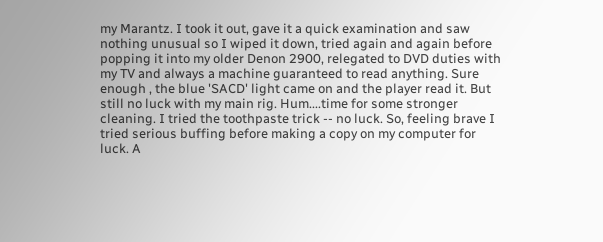my Marantz. I took it out, gave it a quick examination and saw nothing unusual so I wiped it down, tried again and again before popping it into my older Denon 2900, relegated to DVD duties with my TV and always a machine guaranteed to read anything. Sure enough , the blue 'SACD' light came on and the player read it. But still no luck with my main rig. Hum....time for some stronger cleaning. I tried the toothpaste trick -- no luck. So, feeling brave I tried serious buffing before making a copy on my computer for luck. A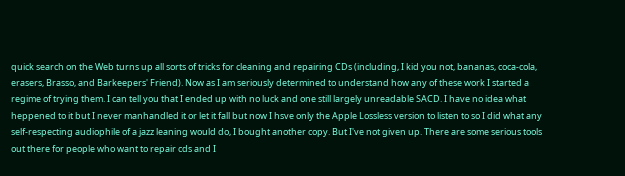quick search on the Web turns up all sorts of tricks for cleaning and repairing CDs (including, I kid you not, bananas, coca-cola, erasers, Brasso, and Barkeepers' Friend). Now as I am seriously determined to understand how any of these work I started a regime of trying them. I can tell you that I ended up with no luck and one still largely unreadable SACD. I have no idea what heppened to it but I never manhandled it or let it fall but now I hsve only the Apple Lossless version to listen to so I did what any self-respecting audiophile of a jazz leaning would do, I bought another copy. But I've not given up. There are some serious tools out there for people who want to repair cds and I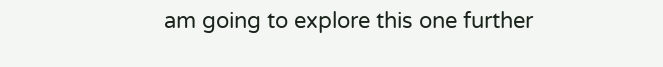am going to explore this one further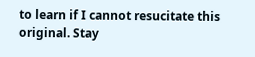to learn if I cannot resucitate this original. Stay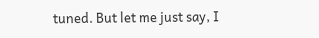tuned. But let me just say, I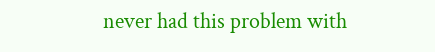never had this problem with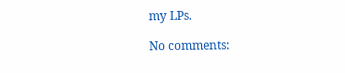my LPs.

No comments: